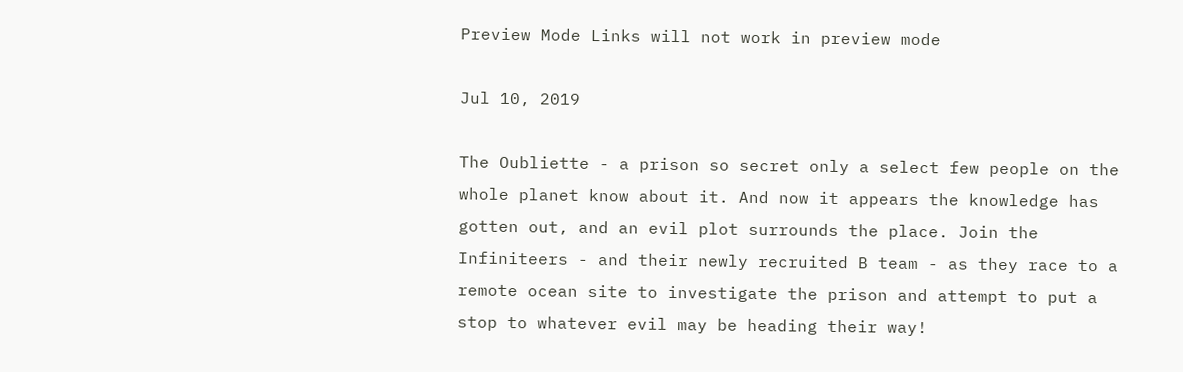Preview Mode Links will not work in preview mode

Jul 10, 2019

The Oubliette - a prison so secret only a select few people on the whole planet know about it. And now it appears the knowledge has gotten out, and an evil plot surrounds the place. Join the Infiniteers - and their newly recruited B team - as they race to a remote ocean site to investigate the prison and attempt to put a stop to whatever evil may be heading their way!